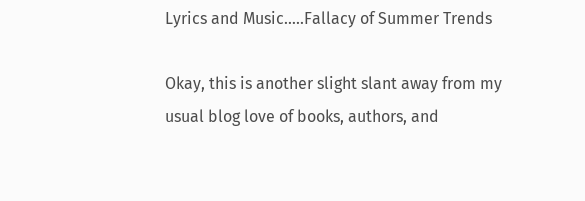Lyrics and Music…..Fallacy of Summer Trends

Okay, this is another slight slant away from my usual blog love of books, authors, and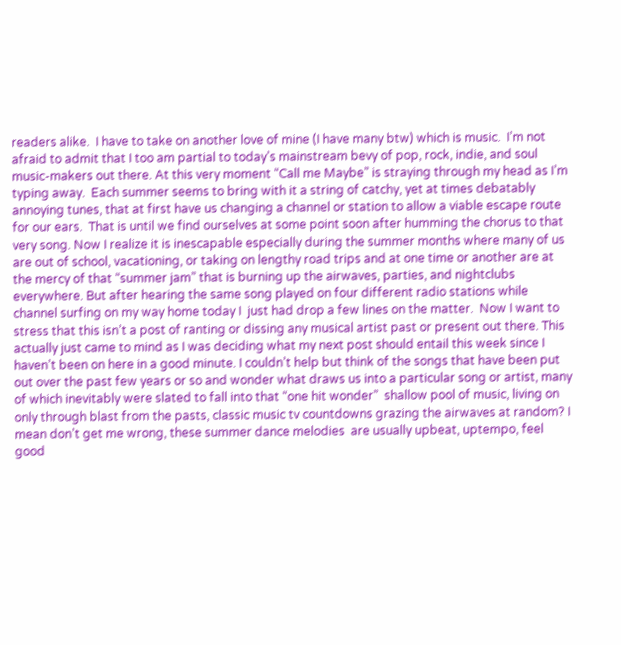readers alike.  I have to take on another love of mine (I have many btw) which is music.  I’m not afraid to admit that I too am partial to today’s mainstream bevy of pop, rock, indie, and soul music-makers out there. At this very moment “Call me Maybe” is straying through my head as I’m typing away.  Each summer seems to bring with it a string of catchy, yet at times debatably annoying tunes, that at first have us changing a channel or station to allow a viable escape route for our ears.  That is until we find ourselves at some point soon after humming the chorus to that very song. Now I realize it is inescapable especially during the summer months where many of us are out of school, vacationing, or taking on lengthy road trips and at one time or another are at the mercy of that “summer jam” that is burning up the airwaves, parties, and nightclubs everywhere. But after hearing the same song played on four different radio stations while channel surfing on my way home today I  just had drop a few lines on the matter.  Now I want to stress that this isn’t a post of ranting or dissing any musical artist past or present out there. This actually just came to mind as I was deciding what my next post should entail this week since I haven’t been on here in a good minute. I couldn’t help but think of the songs that have been put out over the past few years or so and wonder what draws us into a particular song or artist, many of which inevitably were slated to fall into that “one hit wonder”  shallow pool of music, living on only through blast from the pasts, classic music tv countdowns grazing the airwaves at random? I mean don’t get me wrong, these summer dance melodies  are usually upbeat, uptempo, feel good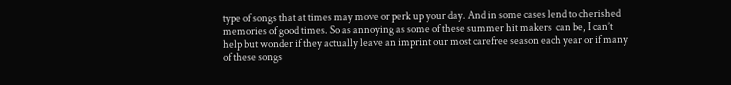type of songs that at times may move or perk up your day. And in some cases lend to cherished memories of good times. So as annoying as some of these summer hit makers  can be, I can’t help but wonder if they actually leave an imprint our most carefree season each year or if many of these songs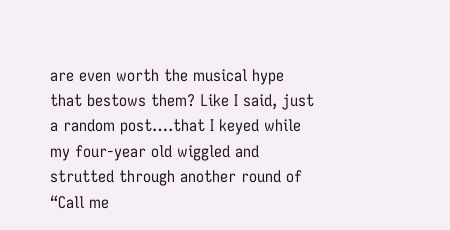are even worth the musical hype that bestows them? Like I said, just a random post….that I keyed while my four-year old wiggled and strutted through another round of “Call me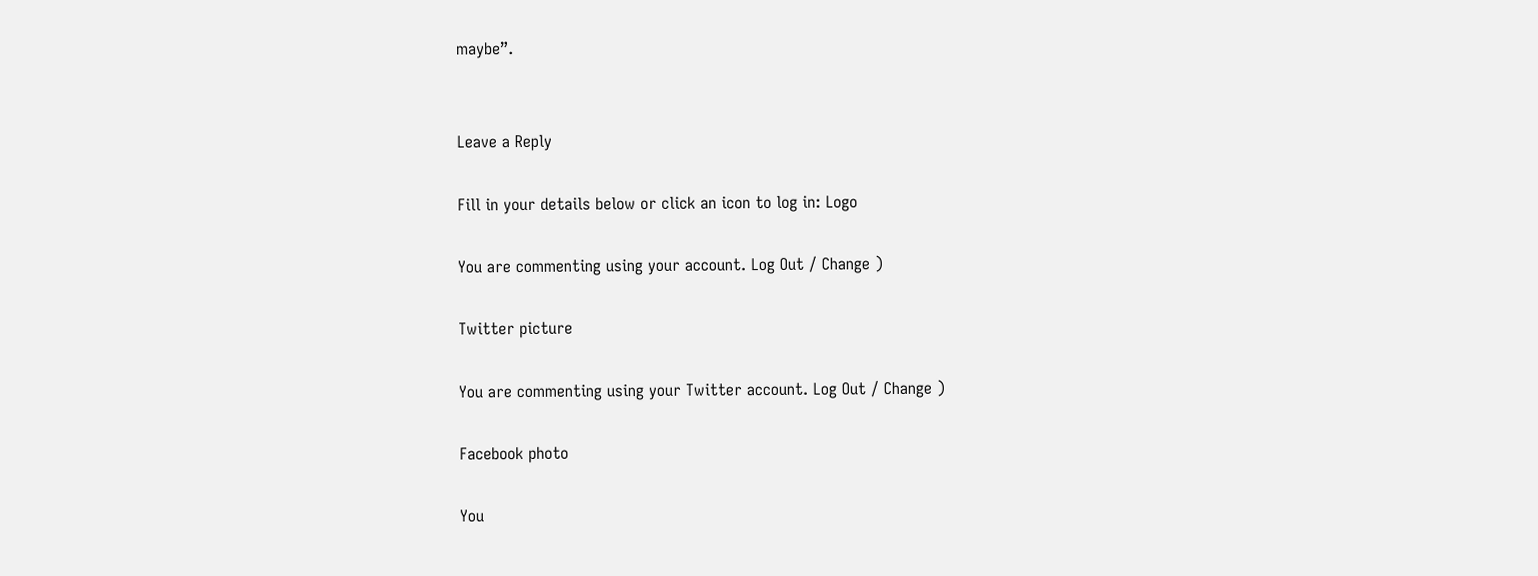maybe”.


Leave a Reply

Fill in your details below or click an icon to log in: Logo

You are commenting using your account. Log Out / Change )

Twitter picture

You are commenting using your Twitter account. Log Out / Change )

Facebook photo

You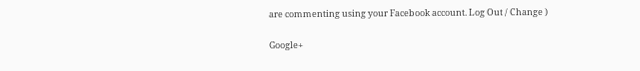are commenting using your Facebook account. Log Out / Change )

Google+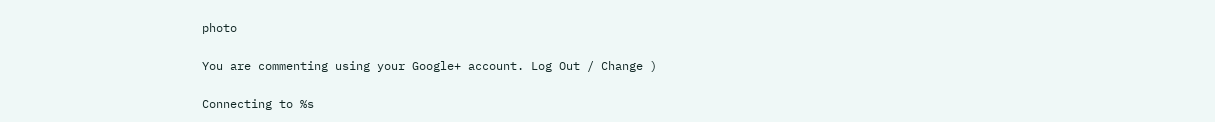photo

You are commenting using your Google+ account. Log Out / Change )

Connecting to %s